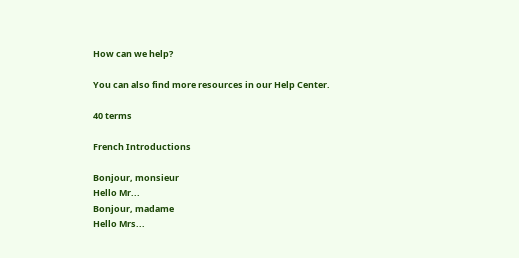How can we help?

You can also find more resources in our Help Center.

40 terms

French Introductions

Bonjour, monsieur
Hello Mr...
Bonjour, madame
Hello Mrs...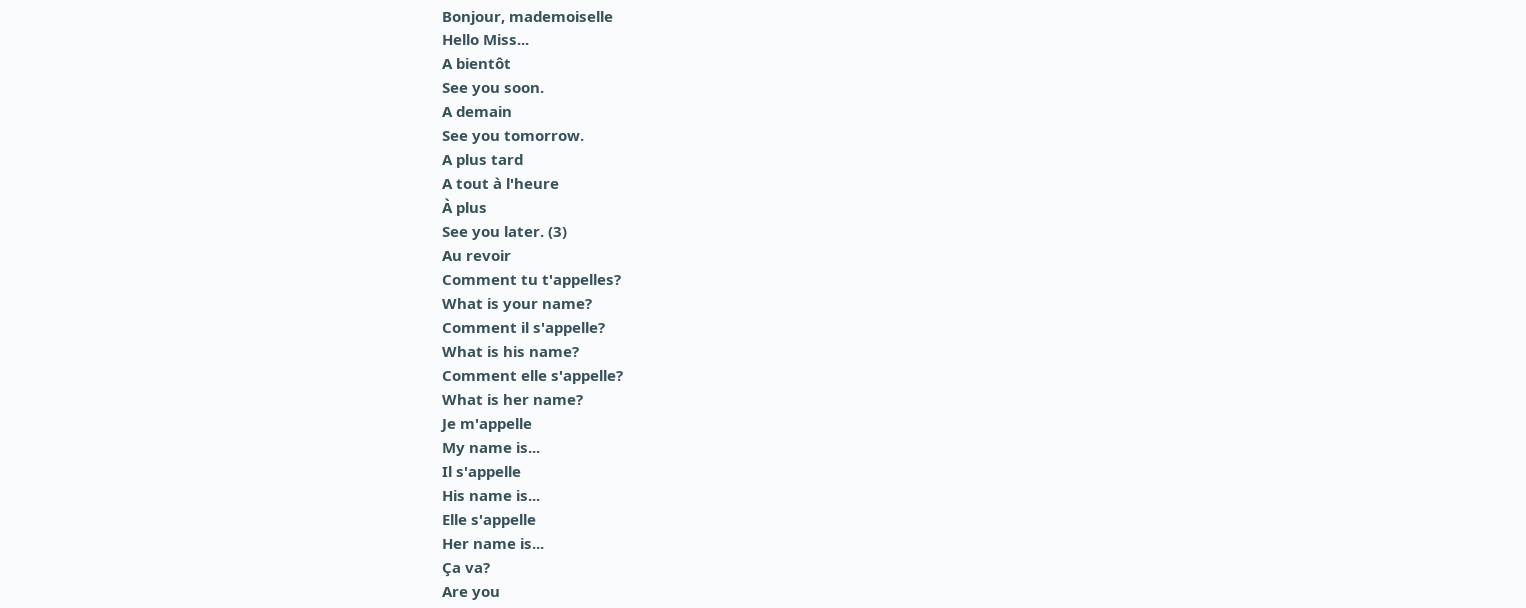Bonjour, mademoiselle
Hello Miss...
A bientôt
See you soon.
A demain
See you tomorrow.
A plus tard
A tout à l'heure
À plus
See you later. (3)
Au revoir
Comment tu t'appelles?
What is your name?
Comment il s'appelle?
What is his name?
Comment elle s'appelle?
What is her name?
Je m'appelle
My name is...
Il s'appelle
His name is...
Elle s'appelle
Her name is...
Ça va?
Are you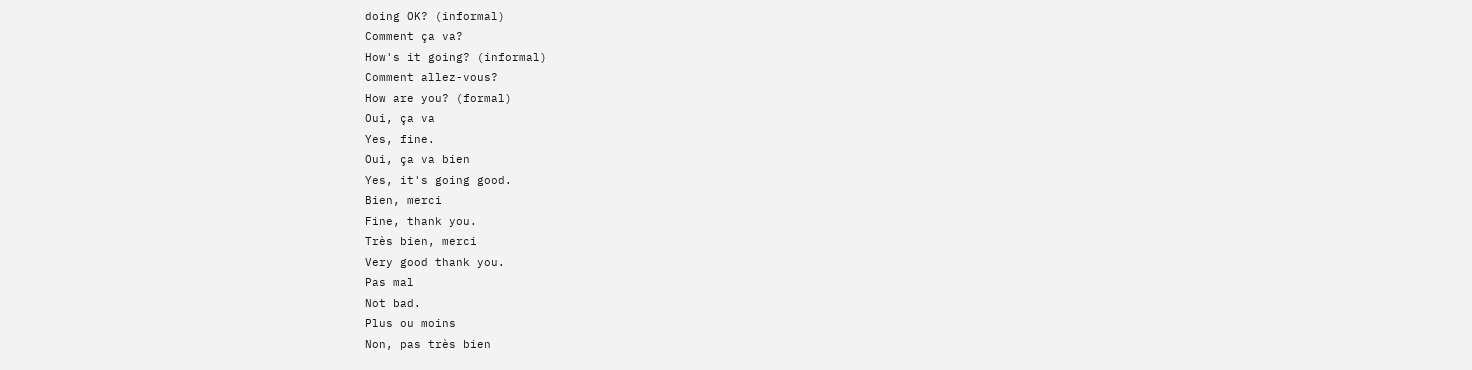doing OK? (informal)
Comment ça va?
How's it going? (informal)
Comment allez-vous?
How are you? (formal)
Oui, ça va
Yes, fine.
Oui, ça va bien
Yes, it's going good.
Bien, merci
Fine, thank you.
Très bien, merci
Very good thank you.
Pas mal
Not bad.
Plus ou moins
Non, pas très bien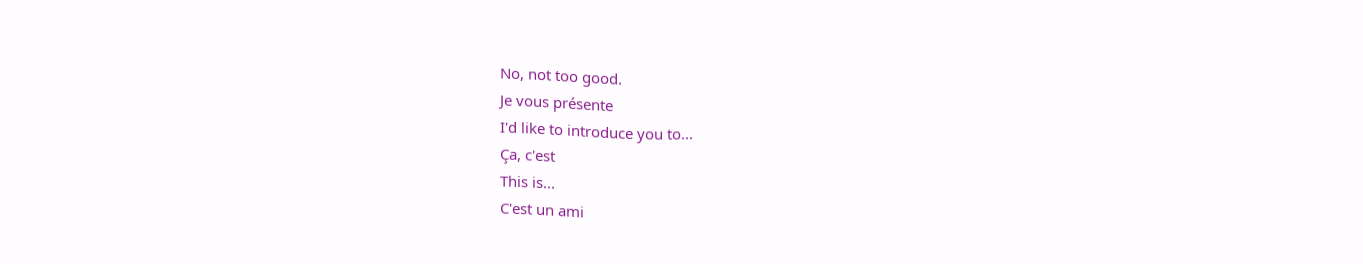No, not too good.
Je vous présente
I'd like to introduce you to...
Ça, c'est
This is...
C'est un ami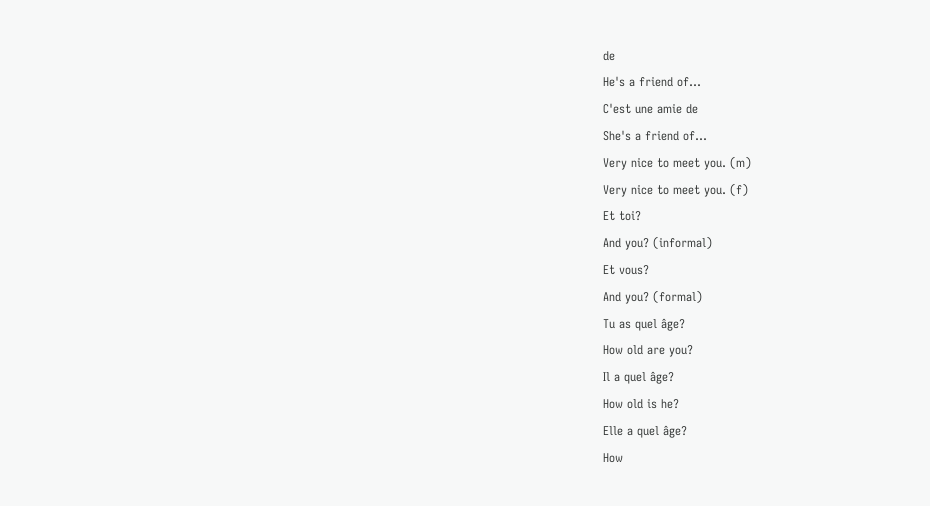de
He's a friend of...
C'est une amie de
She's a friend of...
Very nice to meet you. (m)
Very nice to meet you. (f)
Et toi?
And you? (informal)
Et vous?
And you? (formal)
Tu as quel âge?
How old are you?
Il a quel âge?
How old is he?
Elle a quel âge?
How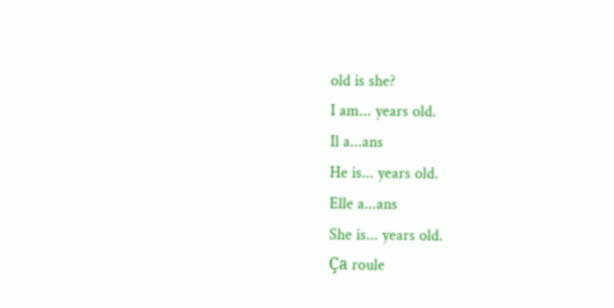old is she?
I am... years old.
Il a...ans
He is... years old.
Elle a...ans
She is... years old.
Ça roule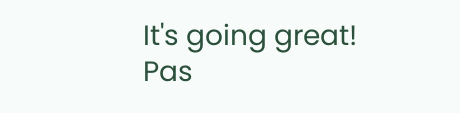It's going great!
Pas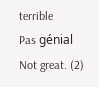terrible
Pas génial
Not great. (2)